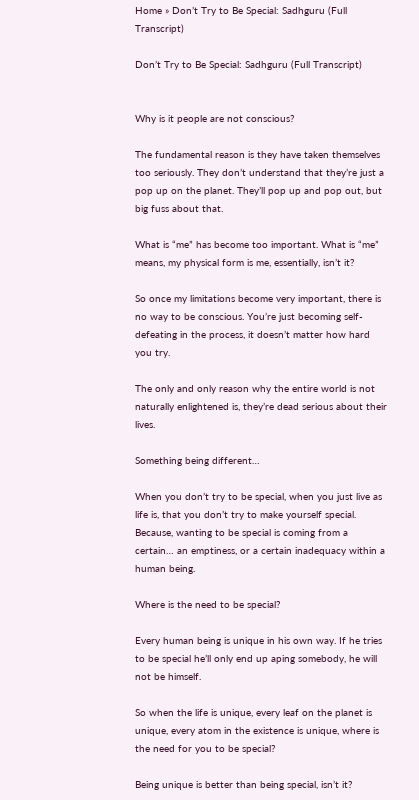Home » Don’t Try to Be Special: Sadhguru (Full Transcript)

Don’t Try to Be Special: Sadhguru (Full Transcript)


Why is it people are not conscious?

The fundamental reason is they have taken themselves too seriously. They don’t understand that they’re just a pop up on the planet. They’ll pop up and pop out, but big fuss about that.

What is “me” has become too important. What is “me” means, my physical form is me, essentially, isn’t it?

So once my limitations become very important, there is no way to be conscious. You’re just becoming self-defeating in the process, it doesn’t matter how hard you try.

The only and only reason why the entire world is not naturally enlightened is, they’re dead serious about their lives.

Something being different…

When you don’t try to be special, when you just live as life is, that you don’t try to make yourself special. Because, wanting to be special is coming from a certain… an emptiness, or a certain inadequacy within a human being.

Where is the need to be special?

Every human being is unique in his own way. If he tries to be special he’ll only end up aping somebody, he will not be himself.

So when the life is unique, every leaf on the planet is unique, every atom in the existence is unique, where is the need for you to be special?

Being unique is better than being special, isn’t it?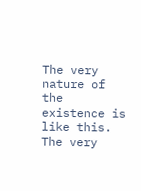The very nature of the existence is like this. The very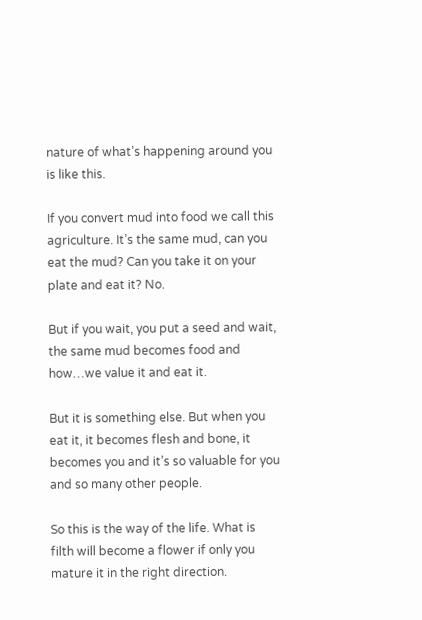nature of what’s happening around you is like this.

If you convert mud into food we call this agriculture. It’s the same mud, can you eat the mud? Can you take it on your plate and eat it? No.

But if you wait, you put a seed and wait, the same mud becomes food and how…we value it and eat it.

But it is something else. But when you eat it, it becomes flesh and bone, it becomes you and it’s so valuable for you and so many other people.

So this is the way of the life. What is filth will become a flower if only you mature it in the right direction.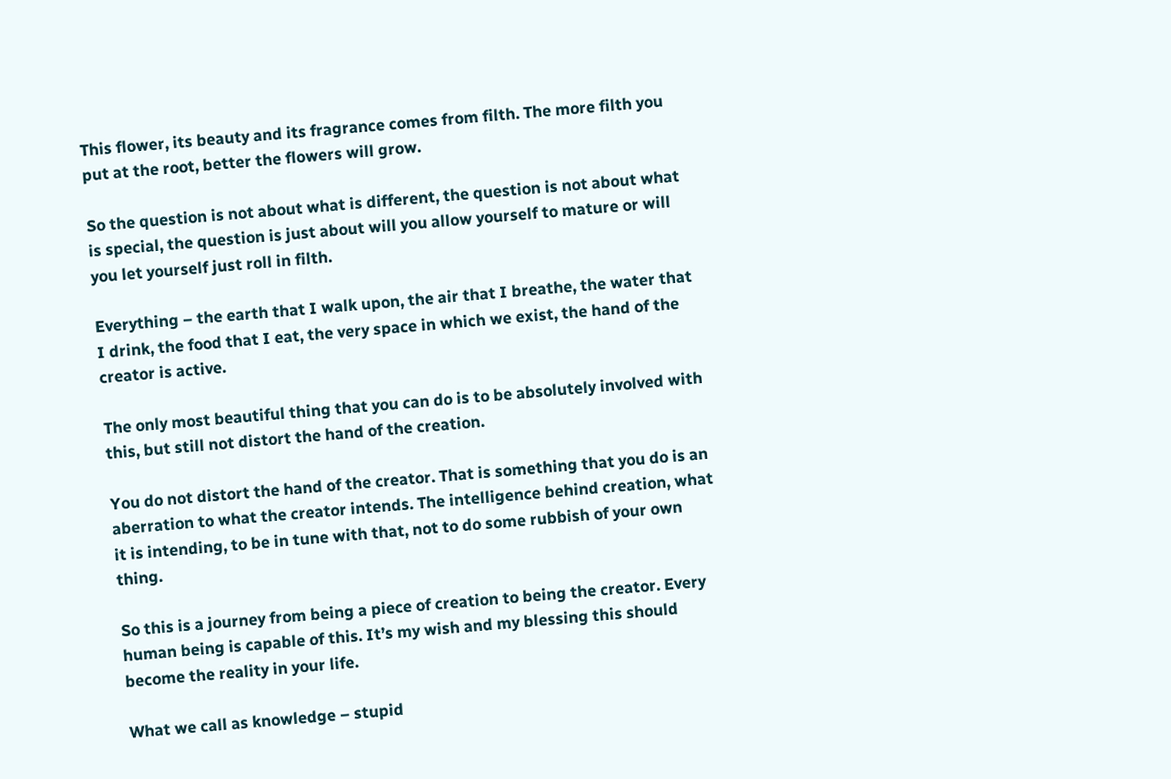This flower, its beauty and its fragrance comes from filth. The more filth you put at the root, better the flowers will grow.

So the question is not about what is different, the question is not about what is special, the question is just about will you allow yourself to mature or will you let yourself just roll in filth.

Everything – the earth that I walk upon, the air that I breathe, the water that I drink, the food that I eat, the very space in which we exist, the hand of the creator is active.

The only most beautiful thing that you can do is to be absolutely involved with this, but still not distort the hand of the creation.

You do not distort the hand of the creator. That is something that you do is an aberration to what the creator intends. The intelligence behind creation, what it is intending, to be in tune with that, not to do some rubbish of your own thing.

So this is a journey from being a piece of creation to being the creator. Every human being is capable of this. It’s my wish and my blessing this should become the reality in your life.

What we call as knowledge – stupid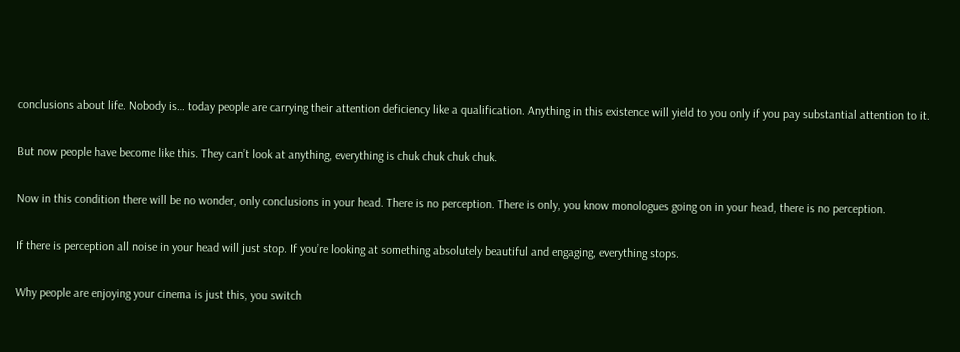conclusions about life. Nobody is… today people are carrying their attention deficiency like a qualification. Anything in this existence will yield to you only if you pay substantial attention to it.

But now people have become like this. They can’t look at anything, everything is chuk chuk chuk chuk.

Now in this condition there will be no wonder, only conclusions in your head. There is no perception. There is only, you know monologues going on in your head, there is no perception.

If there is perception all noise in your head will just stop. If you’re looking at something absolutely beautiful and engaging, everything stops.

Why people are enjoying your cinema is just this, you switch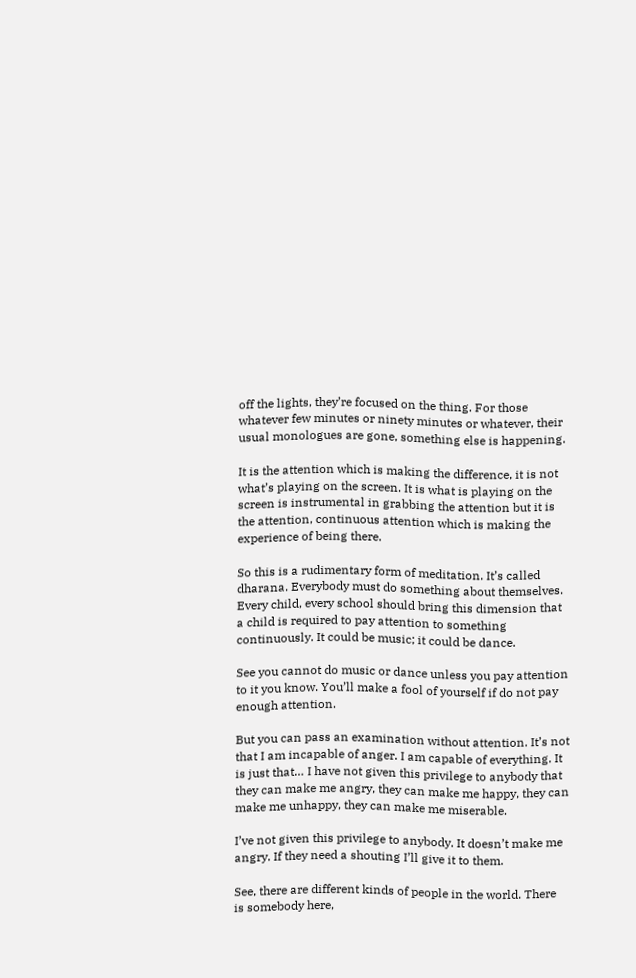off the lights, they’re focused on the thing. For those whatever few minutes or ninety minutes or whatever, their usual monologues are gone, something else is happening.

It is the attention which is making the difference, it is not what’s playing on the screen. It is what is playing on the screen is instrumental in grabbing the attention but it is the attention, continuous attention which is making the experience of being there.

So this is a rudimentary form of meditation. It’s called dharana. Everybody must do something about themselves. Every child, every school should bring this dimension that a child is required to pay attention to something continuously. It could be music; it could be dance.

See you cannot do music or dance unless you pay attention to it you know. You’ll make a fool of yourself if do not pay enough attention.

But you can pass an examination without attention. It’s not that I am incapable of anger. I am capable of everything. It is just that… I have not given this privilege to anybody that they can make me angry, they can make me happy, they can make me unhappy, they can make me miserable.

I’ve not given this privilege to anybody. It doesn’t make me angry. If they need a shouting I’ll give it to them.

See, there are different kinds of people in the world. There is somebody here,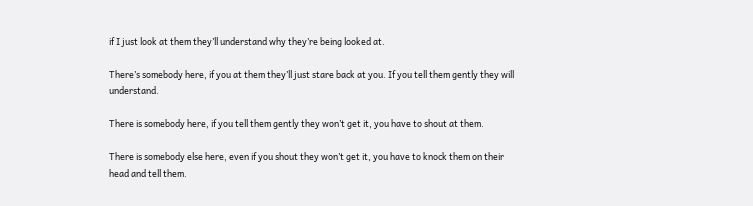if I just look at them they’ll understand why they’re being looked at.

There’s somebody here, if you at them they’ll just stare back at you. If you tell them gently they will understand.

There is somebody here, if you tell them gently they won’t get it, you have to shout at them.

There is somebody else here, even if you shout they won’t get it, you have to knock them on their head and tell them.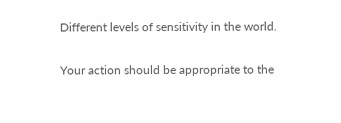Different levels of sensitivity in the world.

Your action should be appropriate to the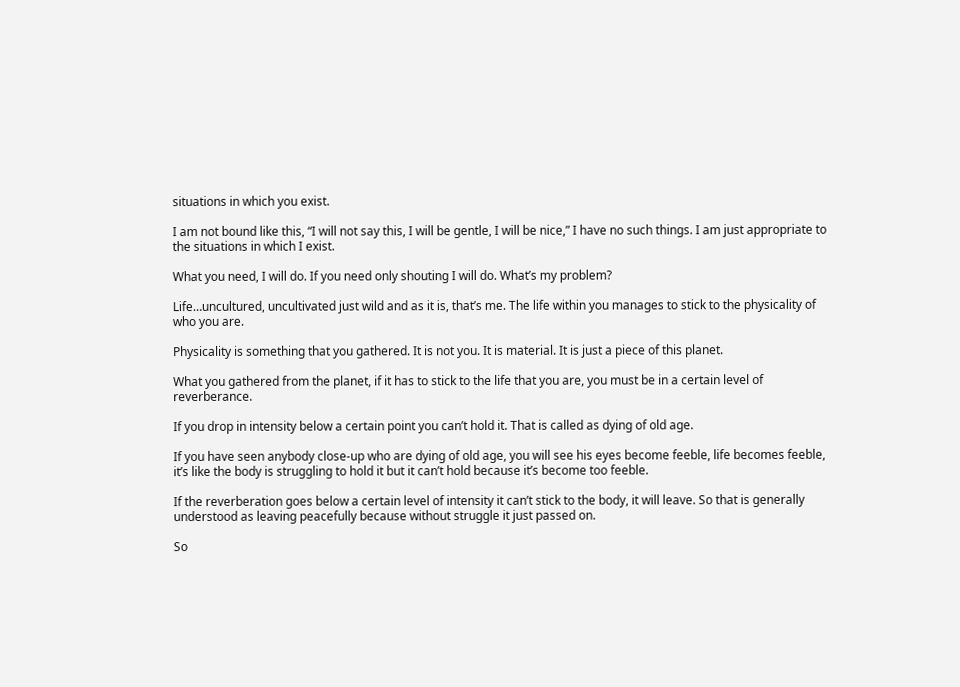situations in which you exist.

I am not bound like this, “I will not say this, I will be gentle, I will be nice,” I have no such things. I am just appropriate to the situations in which I exist.

What you need, I will do. If you need only shouting I will do. What’s my problem?

Life…uncultured, uncultivated just wild and as it is, that’s me. The life within you manages to stick to the physicality of who you are.

Physicality is something that you gathered. It is not you. It is material. It is just a piece of this planet.

What you gathered from the planet, if it has to stick to the life that you are, you must be in a certain level of reverberance.

If you drop in intensity below a certain point you can’t hold it. That is called as dying of old age.

If you have seen anybody close-up who are dying of old age, you will see his eyes become feeble, life becomes feeble, it’s like the body is struggling to hold it but it can’t hold because it’s become too feeble.

If the reverberation goes below a certain level of intensity it can’t stick to the body, it will leave. So that is generally understood as leaving peacefully because without struggle it just passed on.

So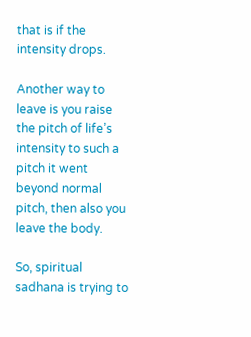that is if the intensity drops.

Another way to leave is you raise the pitch of life’s intensity to such a pitch it went beyond normal pitch, then also you leave the body.

So, spiritual sadhana is trying to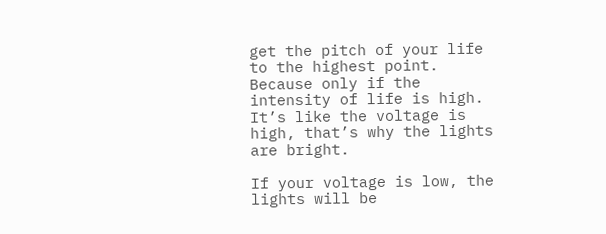get the pitch of your life to the highest point. Because only if the intensity of life is high. It’s like the voltage is high, that’s why the lights are bright.

If your voltage is low, the lights will be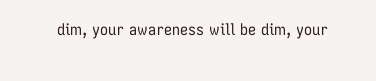dim, your awareness will be dim, your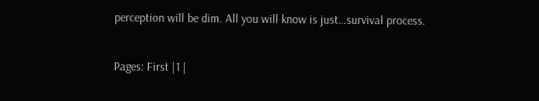perception will be dim. All you will know is just…survival process.

Pages: First |1 |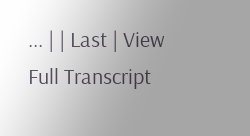... | | Last | View Full Transcript